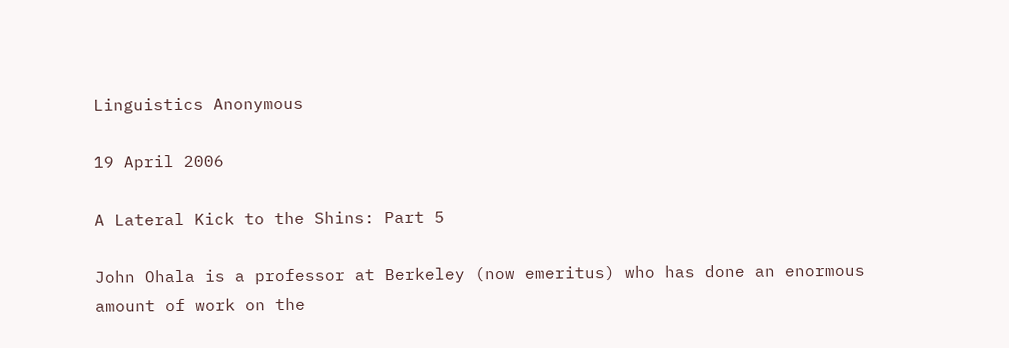Linguistics Anonymous

19 April 2006

A Lateral Kick to the Shins: Part 5

John Ohala is a professor at Berkeley (now emeritus) who has done an enormous amount of work on the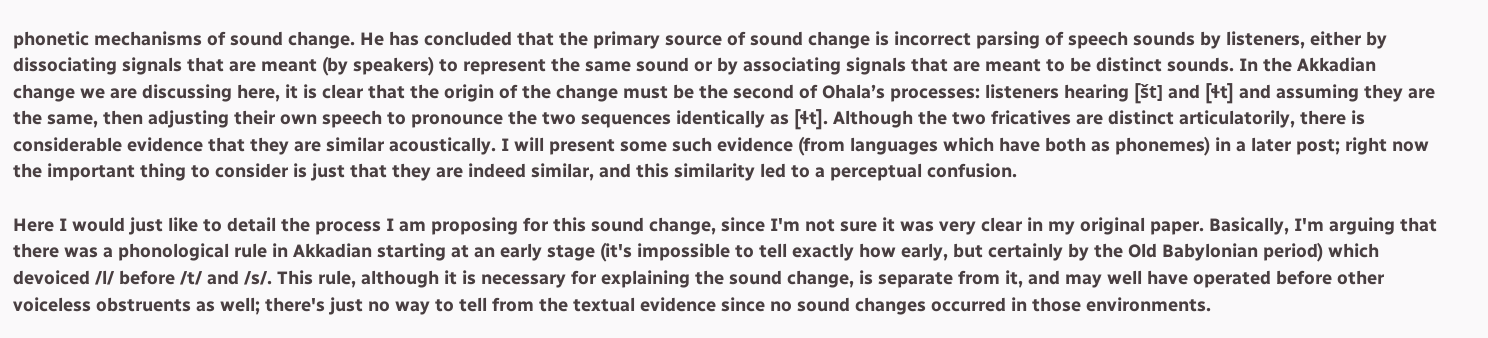phonetic mechanisms of sound change. He has concluded that the primary source of sound change is incorrect parsing of speech sounds by listeners, either by dissociating signals that are meant (by speakers) to represent the same sound or by associating signals that are meant to be distinct sounds. In the Akkadian change we are discussing here, it is clear that the origin of the change must be the second of Ohala’s processes: listeners hearing [št] and [ɬt] and assuming they are the same, then adjusting their own speech to pronounce the two sequences identically as [ɬt]. Although the two fricatives are distinct articulatorily, there is considerable evidence that they are similar acoustically. I will present some such evidence (from languages which have both as phonemes) in a later post; right now the important thing to consider is just that they are indeed similar, and this similarity led to a perceptual confusion.

Here I would just like to detail the process I am proposing for this sound change, since I'm not sure it was very clear in my original paper. Basically, I'm arguing that there was a phonological rule in Akkadian starting at an early stage (it's impossible to tell exactly how early, but certainly by the Old Babylonian period) which devoiced /l/ before /t/ and /s/. This rule, although it is necessary for explaining the sound change, is separate from it, and may well have operated before other voiceless obstruents as well; there's just no way to tell from the textual evidence since no sound changes occurred in those environments.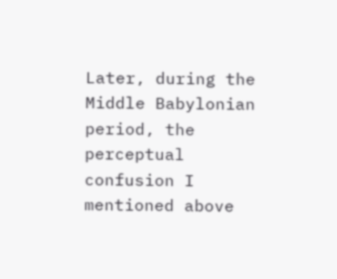Later, during the Middle Babylonian period, the perceptual confusion I mentioned above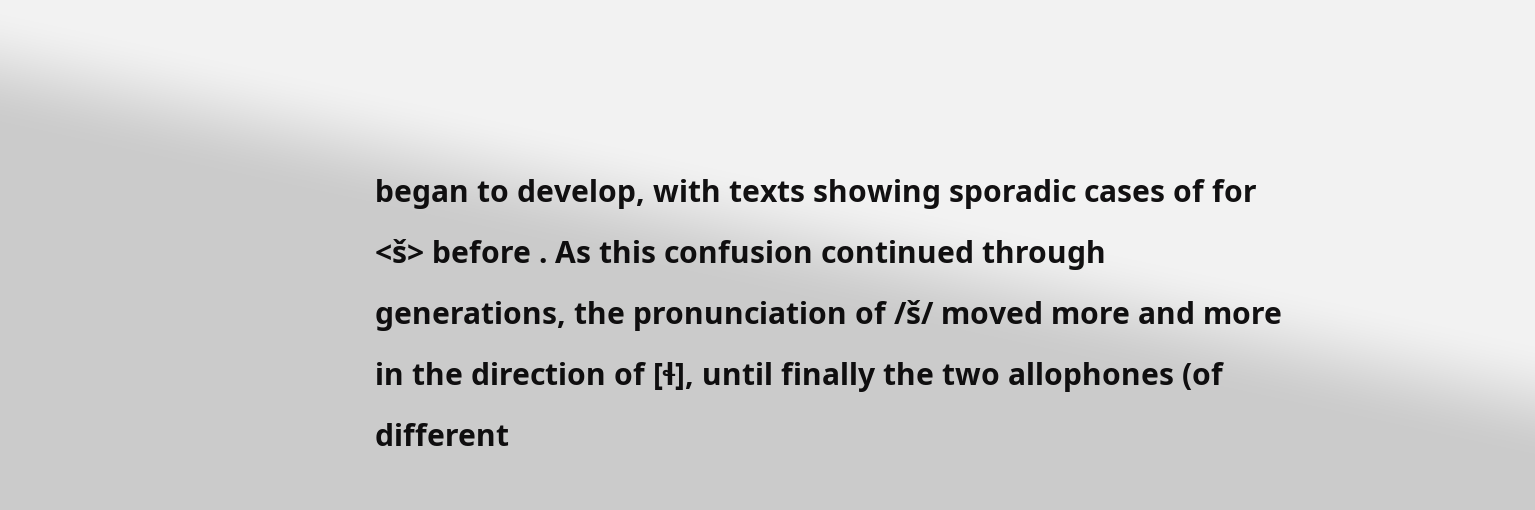began to develop, with texts showing sporadic cases of for <š> before . As this confusion continued through generations, the pronunciation of /š/ moved more and more in the direction of [ɬ], until finally the two allophones (of different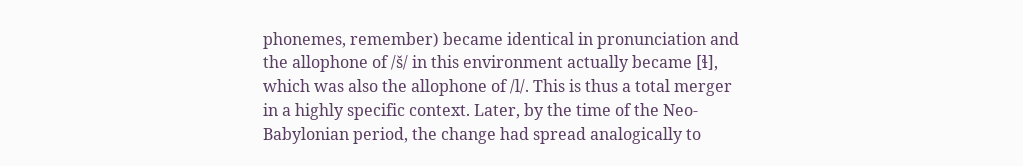phonemes, remember) became identical in pronunciation and the allophone of /š/ in this environment actually became [ɬ], which was also the allophone of /l/. This is thus a total merger in a highly specific context. Later, by the time of the Neo-Babylonian period, the change had spread analogically to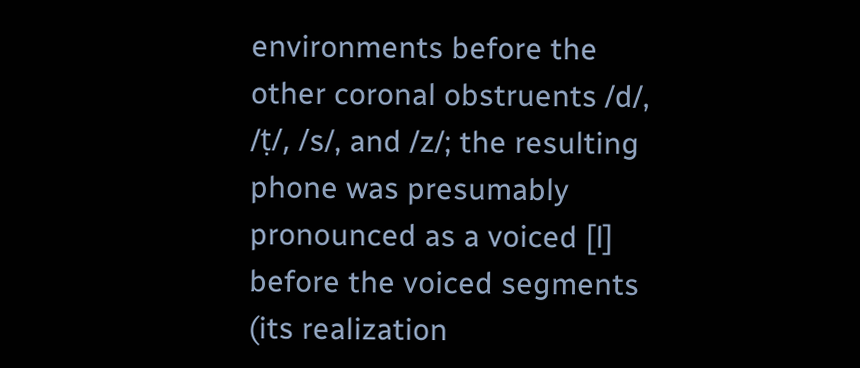environments before the other coronal obstruents /d/, /ṭ/, /s/, and /z/; the resulting phone was presumably pronounced as a voiced [l] before the voiced segments (its realization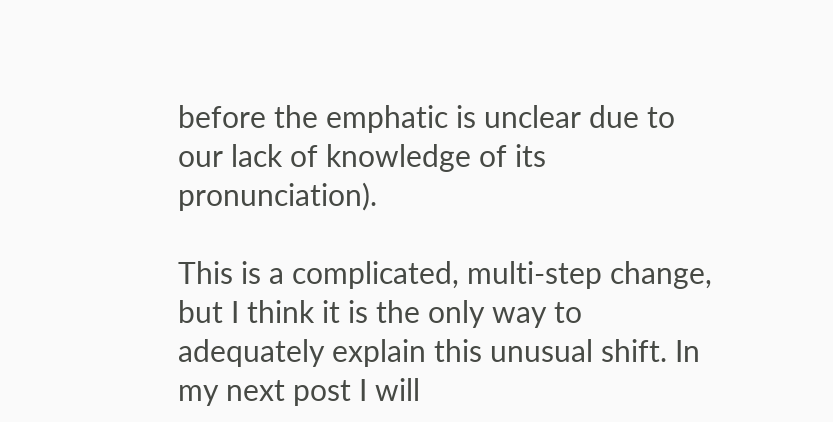before the emphatic is unclear due to our lack of knowledge of its pronunciation).

This is a complicated, multi-step change, but I think it is the only way to adequately explain this unusual shift. In my next post I will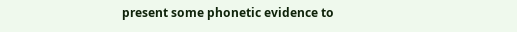present some phonetic evidence to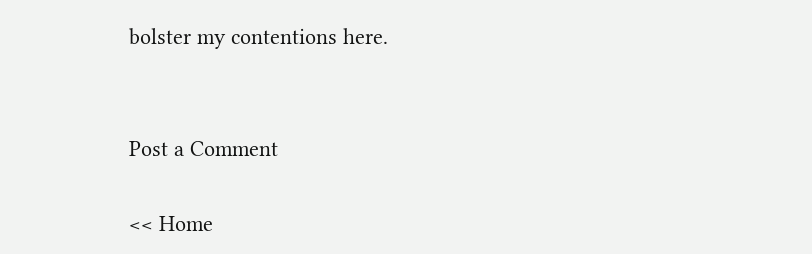bolster my contentions here.


Post a Comment

<< Home